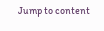Jump to content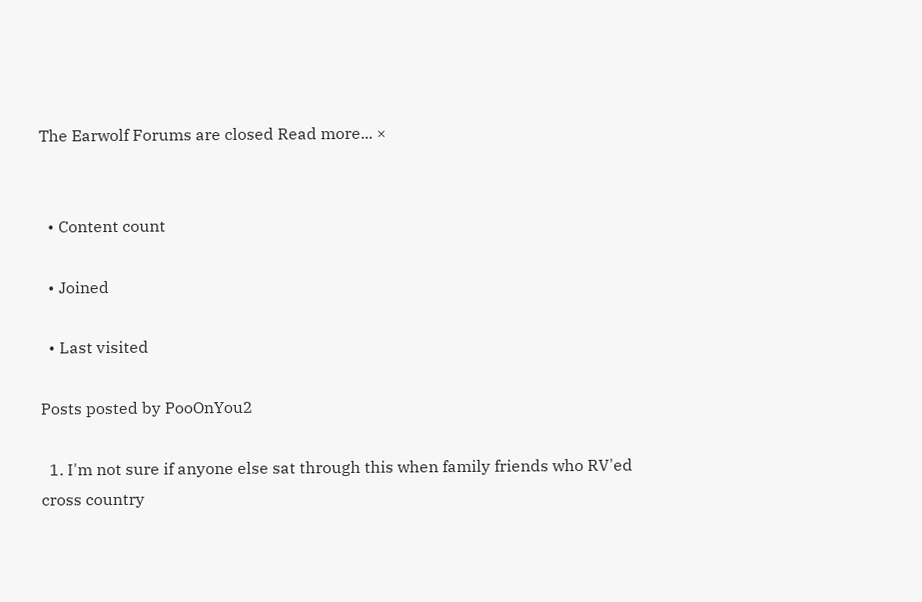The Earwolf Forums are closed Read more... ×


  • Content count

  • Joined

  • Last visited

Posts posted by PooOnYou2

  1. I'm not sure if anyone else sat through this when family friends who RV'ed cross country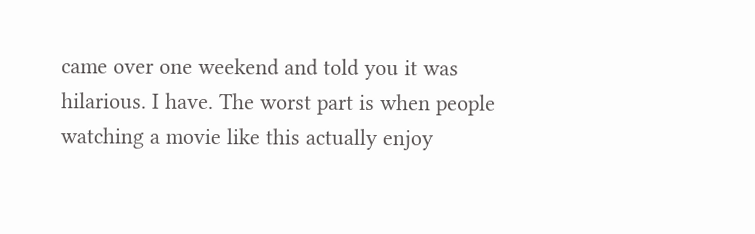came over one weekend and told you it was hilarious. I have. The worst part is when people watching a movie like this actually enjoy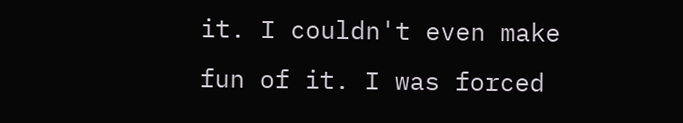it. I couldn't even make fun of it. I was forced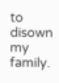to disown my family.